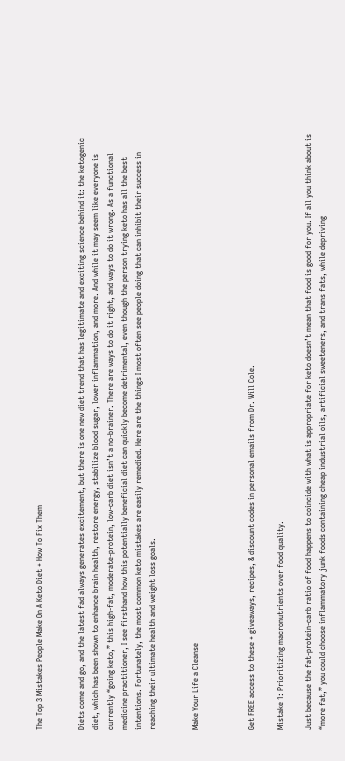The Top 3 Mistakes People Make On A Keto Diet + How To Fix Them


Diets come and go, and the latest fad always generates excitement, but there is one new diet trend that has legitimate and exciting science behind it: the ketogenic diet, which has been shown to enhance brain health, restore energy, stabilize blood sugar, lower inflammation, and more. And while it may seem like everyone is currently “going keto,” this high-fat, moderate-protein, low-carb diet isn’t a no-brainer. There are ways to do it right, and ways to do it wrong. As a functional medicine practitioner, I see firsthand how this potentially beneficial diet can quickly become detrimental, even though the person trying keto has all the best intentions. Fortunately, the most common keto mistakes are easily remedied. Here are the things I most often see people doing that can inhibit their success in reaching their ultimate health and weight loss goals.


Make Your Life a Cleanse



Get FREE access to these + giveaways, recipes, & discount codes in personal emails from Dr. Will Cole.

Mistake 1: Prioritizing macronutrients over food quality.

Just because the fat-protein-carb ratio of food happens to coincide with what is appropriate for keto doesn’t mean that food is good for you. If all you think about is “more fat,” you could choose inflammatory junk foods containing cheap industrial oils, artificial sweeteners, and trans fats, while depriving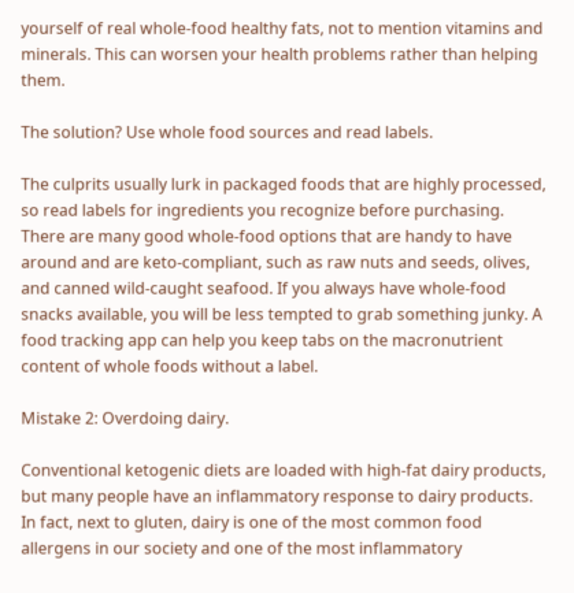yourself of real whole-food healthy fats, not to mention vitamins and minerals. This can worsen your health problems rather than helping them.

The solution? Use whole food sources and read labels.

The culprits usually lurk in packaged foods that are highly processed, so read labels for ingredients you recognize before purchasing. There are many good whole-food options that are handy to have around and are keto-compliant, such as raw nuts and seeds, olives, and canned wild-caught seafood. If you always have whole-food snacks available, you will be less tempted to grab something junky. A food tracking app can help you keep tabs on the macronutrient content of whole foods without a label.

Mistake 2: Overdoing dairy.

Conventional ketogenic diets are loaded with high-fat dairy products, but many people have an inflammatory response to dairy products. In fact, next to gluten, dairy is one of the most common food allergens in our society and one of the most inflammatory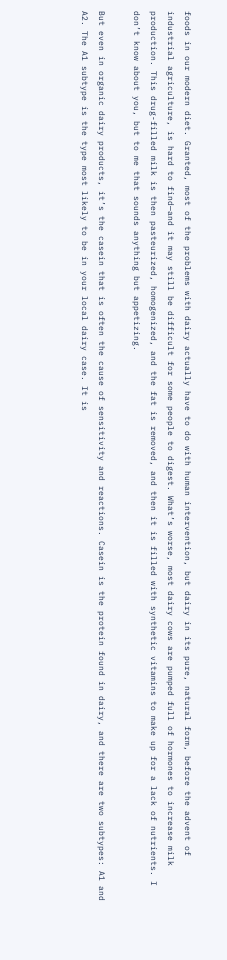foods in our modern diet. Granted, most of the problems with dairy actually have to do with human intervention, but dairy in its pure, natural form, before the advent of industrial agriculture, is hard to find—and it may still be difficult for some people to digest. What’s worse, most dairy cows are pumped full of hormones to increase milk production. This drug-filled milk is then pasteurized, homogenized, and the fat is removed, and then it is filled with synthetic vitamins to make up for a lack of nutrients. I don’t know about you, but to me that sounds anything but appetizing.

But even in organic dairy products, it’s the casein that is often the cause of sensitivity and reactions. Casein is the protein found in dairy, and there are two subtypes: A1 and A2. The A1 subtype is the type most likely to be in your local dairy case. It is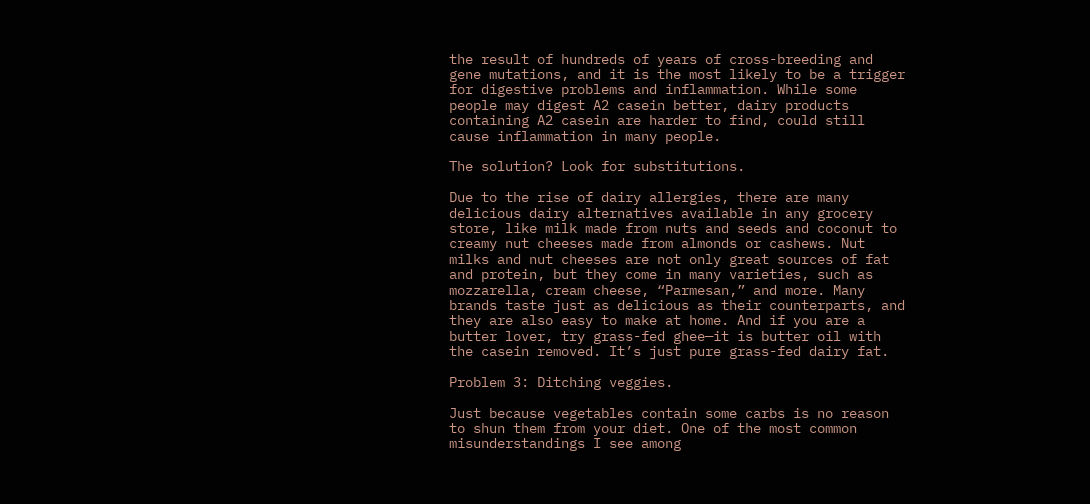the result of hundreds of years of cross-breeding and gene mutations, and it is the most likely to be a trigger for digestive problems and inflammation. While some people may digest A2 casein better, dairy products containing A2 casein are harder to find, could still cause inflammation in many people.

The solution? Look for substitutions.

Due to the rise of dairy allergies, there are many delicious dairy alternatives available in any grocery store, like milk made from nuts and seeds and coconut to creamy nut cheeses made from almonds or cashews. Nut milks and nut cheeses are not only great sources of fat and protein, but they come in many varieties, such as mozzarella, cream cheese, “Parmesan,” and more. Many brands taste just as delicious as their counterparts, and they are also easy to make at home. And if you are a butter lover, try grass-fed ghee—it is butter oil with the casein removed. It’s just pure grass-fed dairy fat.

Problem 3: Ditching veggies.

Just because vegetables contain some carbs is no reason to shun them from your diet. One of the most common misunderstandings I see among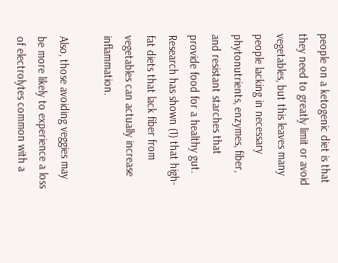people on a ketogenic diet is that they need to greatly limit or avoid vegetables, but this leaves many people lacking in necessary phytonutrients, enzymes, fiber, and resistant starches that provide food for a healthy gut. Research has shown (1) that high-fat diets that lack fiber from vegetables can actually increase inflammation.

Also, those avoiding veggies may be more likely to experience a loss of electrolytes common with a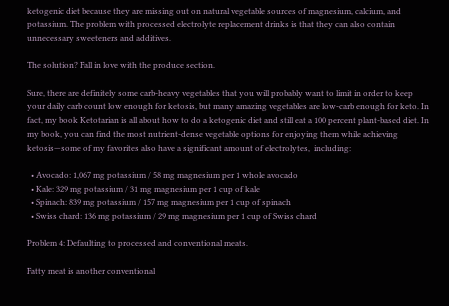ketogenic diet because they are missing out on natural vegetable sources of magnesium, calcium, and potassium. The problem with processed electrolyte replacement drinks is that they can also contain unnecessary sweeteners and additives.

The solution? Fall in love with the produce section.

Sure, there are definitely some carb-heavy vegetables that you will probably want to limit in order to keep your daily carb count low enough for ketosis, but many amazing vegetables are low-carb enough for keto. In fact, my book Ketotarian is all about how to do a ketogenic diet and still eat a 100 percent plant-based diet. In my book, you can find the most nutrient-dense vegetable options for enjoying them while achieving ketosis—some of my favorites also have a significant amount of electrolytes,  including:

  • Avocado: 1,067 mg potassium / 58 mg magnesium per 1 whole avocado
  • Kale: 329 mg potassium / 31 mg magnesium per 1 cup of kale
  • Spinach: 839 mg potassium / 157 mg magnesium per 1 cup of spinach
  • Swiss chard: 136 mg potassium / 29 mg magnesium per 1 cup of Swiss chard

Problem 4: Defaulting to processed and conventional meats.

Fatty meat is another conventional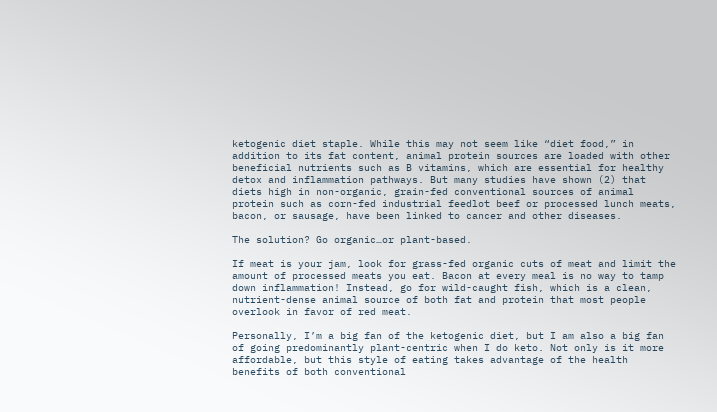ketogenic diet staple. While this may not seem like “diet food,” in addition to its fat content, animal protein sources are loaded with other beneficial nutrients such as B vitamins, which are essential for healthy detox and inflammation pathways. But many studies have shown (2) that diets high in non-organic, grain-fed conventional sources of animal protein such as corn-fed industrial feedlot beef or processed lunch meats, bacon, or sausage, have been linked to cancer and other diseases.

The solution? Go organic…or plant-based.

If meat is your jam, look for grass-fed organic cuts of meat and limit the amount of processed meats you eat. Bacon at every meal is no way to tamp down inflammation! Instead, go for wild-caught fish, which is a clean, nutrient-dense animal source of both fat and protein that most people overlook in favor of red meat.

Personally, I’m a big fan of the ketogenic diet, but I am also a big fan of going predominantly plant-centric when I do keto. Not only is it more affordable, but this style of eating takes advantage of the health benefits of both conventional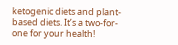ketogenic diets and plant-based diets. It’s a two-for-one for your health!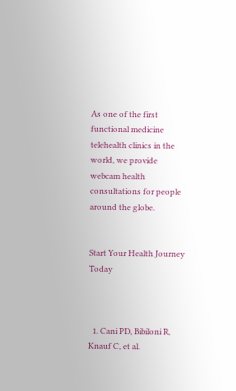As one of the first functional medicine telehealth clinics in the world, we provide webcam health consultations for people around the globe.


Start Your Health Journey Today



  1. Cani PD, Bibiloni R, Knauf C, et al.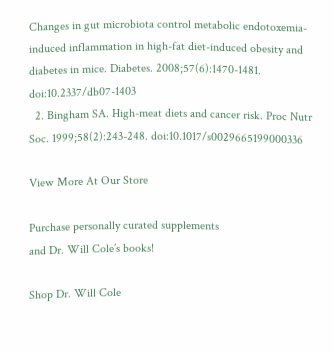Changes in gut microbiota control metabolic endotoxemia-induced inflammation in high-fat diet-induced obesity and diabetes in mice. Diabetes. 2008;57(6):1470-1481. doi:10.2337/db07-1403
  2. Bingham SA. High-meat diets and cancer risk. Proc Nutr Soc. 1999;58(2):243-248. doi:10.1017/s0029665199000336

View More At Our Store

Purchase personally curated supplements
and Dr. Will Cole’s books!

Shop Dr. Will Cole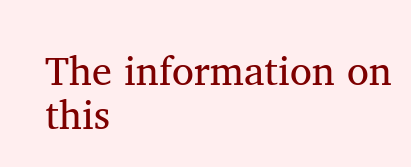The information on this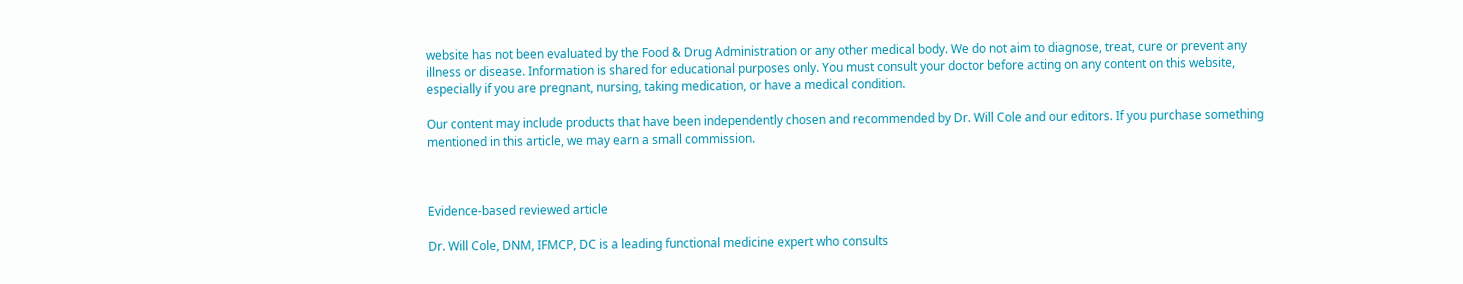website has not been evaluated by the Food & Drug Administration or any other medical body. We do not aim to diagnose, treat, cure or prevent any illness or disease. Information is shared for educational purposes only. You must consult your doctor before acting on any content on this website, especially if you are pregnant, nursing, taking medication, or have a medical condition.

Our content may include products that have been independently chosen and recommended by Dr. Will Cole and our editors. If you purchase something mentioned in this article, we may earn a small commission.



Evidence-based reviewed article

Dr. Will Cole, DNM, IFMCP, DC is a leading functional medicine expert who consults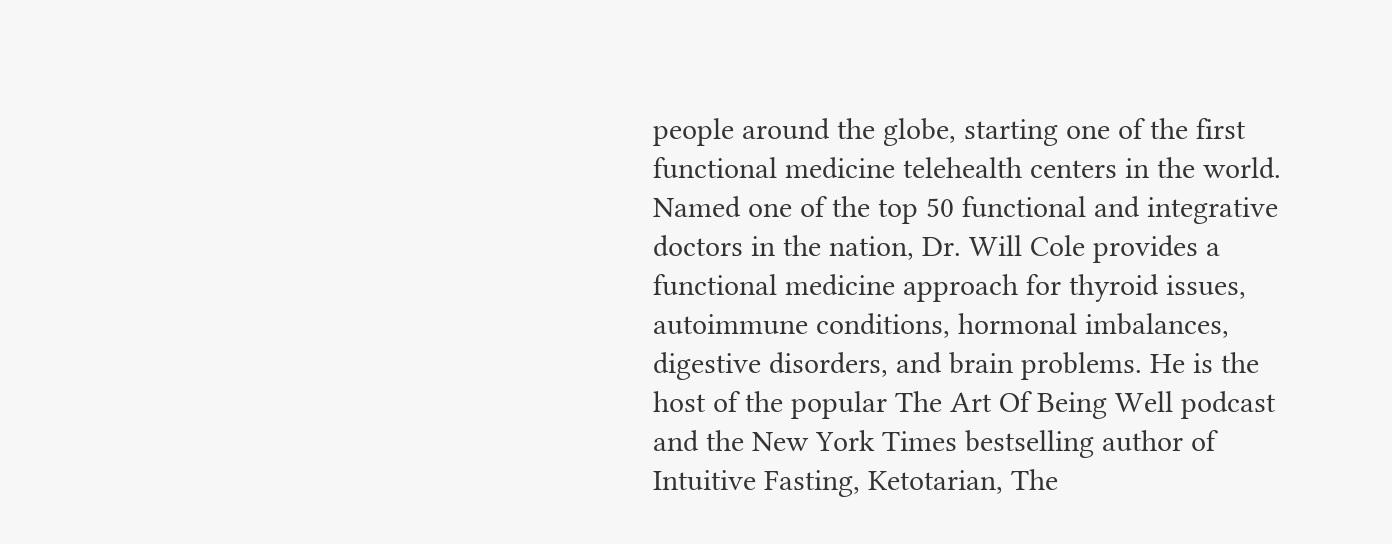people around the globe, starting one of the first functional medicine telehealth centers in the world. Named one of the top 50 functional and integrative doctors in the nation, Dr. Will Cole provides a functional medicine approach for thyroid issues, autoimmune conditions, hormonal imbalances, digestive disorders, and brain problems. He is the host of the popular The Art Of Being Well podcast and the New York Times bestselling author of Intuitive Fasting, Ketotarian, The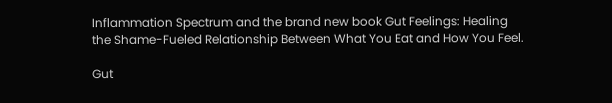Inflammation Spectrum and the brand new book Gut Feelings: Healing the Shame-Fueled Relationship Between What You Eat and How You Feel.

Gut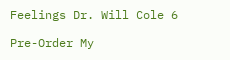Feelings Dr. Will Cole 6

Pre-Order My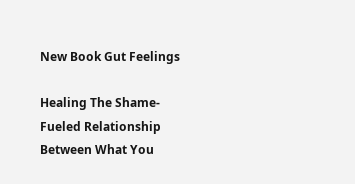New Book Gut Feelings

Healing The Shame-Fueled Relationship
Between What You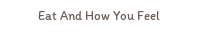Eat And How You Feel